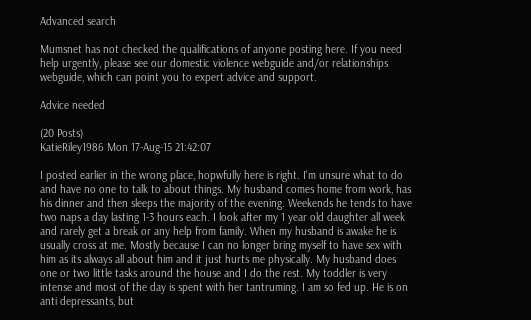Advanced search

Mumsnet has not checked the qualifications of anyone posting here. If you need help urgently, please see our domestic violence webguide and/or relationships webguide, which can point you to expert advice and support.

Advice needed

(20 Posts)
KatieRiley1986 Mon 17-Aug-15 21:42:07

I posted earlier in the wrong place, hopwfully here is right. I'm unsure what to do and have no one to talk to about things. My husband comes home from work, has his dinner and then sleeps the majority of the evening. Weekends he tends to have two naps a day lasting 1-3 hours each. I look after my 1 year old daughter all week and rarely get a break or any help from family. When my husband is awake he is usually cross at me. Mostly because I can no longer bring myself to have sex with him as its always all about him and it just hurts me physically. My husband does one or two little tasks around the house and I do the rest. My toddler is very intense and most of the day is spent with her tantruming. I am so fed up. He is on anti depressants, but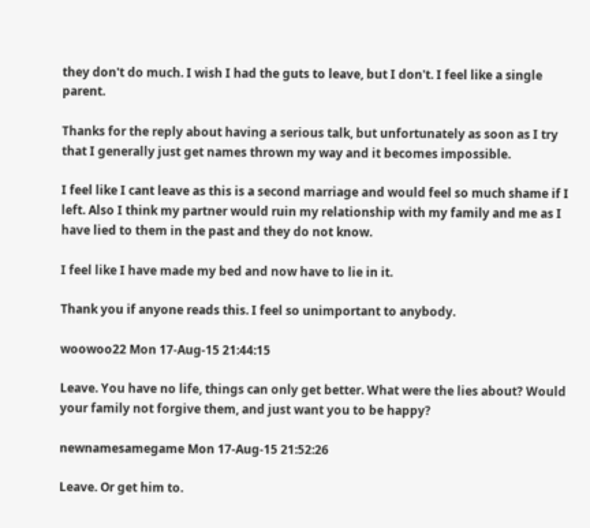they don't do much. I wish I had the guts to leave, but I don't. I feel like a single parent.

Thanks for the reply about having a serious talk, but unfortunately as soon as I try that I generally just get names thrown my way and it becomes impossible.

I feel like I cant leave as this is a second marriage and would feel so much shame if I left. Also I think my partner would ruin my relationship with my family and me as I have lied to them in the past and they do not know.

I feel like I have made my bed and now have to lie in it.

Thank you if anyone reads this. I feel so unimportant to anybody.

woowoo22 Mon 17-Aug-15 21:44:15

Leave. You have no life, things can only get better. What were the lies about? Would your family not forgive them, and just want you to be happy?

newnamesamegame Mon 17-Aug-15 21:52:26

Leave. Or get him to.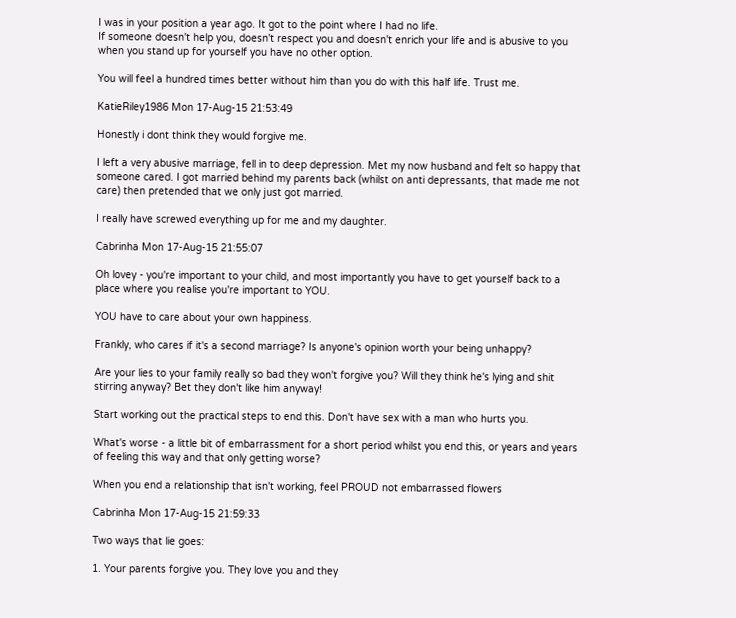I was in your position a year ago. It got to the point where I had no life.
If someone doesn't help you, doesn't respect you and doesn't enrich your life and is abusive to you when you stand up for yourself you have no other option.

You will feel a hundred times better without him than you do with this half life. Trust me.

KatieRiley1986 Mon 17-Aug-15 21:53:49

Honestly i dont think they would forgive me.

I left a very abusive marriage, fell in to deep depression. Met my now husband and felt so happy that someone cared. I got married behind my parents back (whilst on anti depressants, that made me not care) then pretended that we only just got married.

I really have screwed everything up for me and my daughter.

Cabrinha Mon 17-Aug-15 21:55:07

Oh lovey - you're important to your child, and most importantly you have to get yourself back to a place where you realise you're important to YOU.

YOU have to care about your own happiness.

Frankly, who cares if it's a second marriage? Is anyone's opinion worth your being unhappy?

Are your lies to your family really so bad they won't forgive you? Will they think he's lying and shit stirring anyway? Bet they don't like him anyway!

Start working out the practical steps to end this. Don't have sex with a man who hurts you.

What's worse - a little bit of embarrassment for a short period whilst you end this, or years and years of feeling this way and that only getting worse?

When you end a relationship that isn't working, feel PROUD not embarrassed flowers

Cabrinha Mon 17-Aug-15 21:59:33

Two ways that lie goes:

1. Your parents forgive you. They love you and they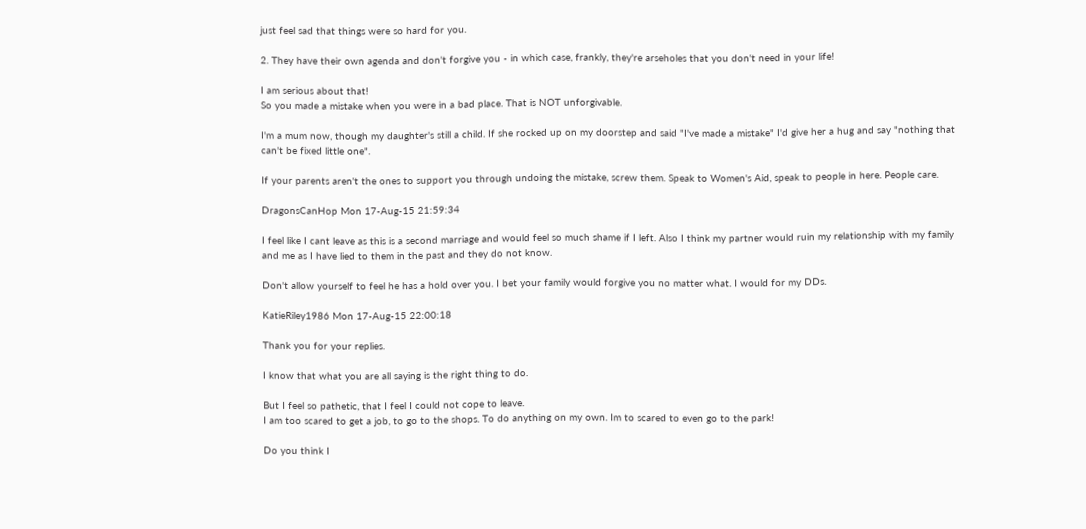just feel sad that things were so hard for you.

2. They have their own agenda and don't forgive you - in which case, frankly, they're arseholes that you don't need in your life!

I am serious about that!
So you made a mistake when you were in a bad place. That is NOT unforgivable.

I'm a mum now, though my daughter's still a child. If she rocked up on my doorstep and said "I've made a mistake" I'd give her a hug and say "nothing that can't be fixed little one".

If your parents aren't the ones to support you through undoing the mistake, screw them. Speak to Women's Aid, speak to people in here. People care.

DragonsCanHop Mon 17-Aug-15 21:59:34

I feel like I cant leave as this is a second marriage and would feel so much shame if I left. Also I think my partner would ruin my relationship with my family and me as I have lied to them in the past and they do not know.

Don't allow yourself to feel he has a hold over you. I bet your family would forgive you no matter what. I would for my DDs.

KatieRiley1986 Mon 17-Aug-15 22:00:18

Thank you for your replies.

I know that what you are all saying is the right thing to do.

But I feel so pathetic, that I feel I could not cope to leave.
I am too scared to get a job, to go to the shops. To do anything on my own. Im to scared to even go to the park!

Do you think I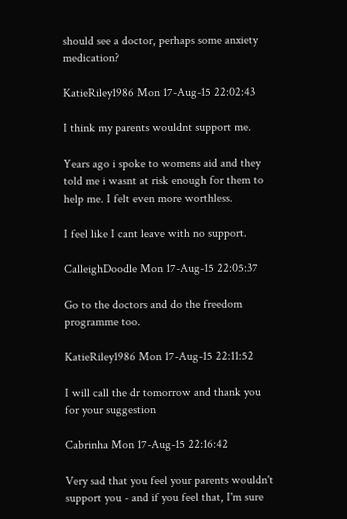should see a doctor, perhaps some anxiety medication?

KatieRiley1986 Mon 17-Aug-15 22:02:43

I think my parents wouldnt support me.

Years ago i spoke to womens aid and they told me i wasnt at risk enough for them to help me. I felt even more worthless.

I feel like I cant leave with no support.

CalleighDoodle Mon 17-Aug-15 22:05:37

Go to the doctors and do the freedom programme too.

KatieRiley1986 Mon 17-Aug-15 22:11:52

I will call the dr tomorrow and thank you for your suggestion

Cabrinha Mon 17-Aug-15 22:16:42

Very sad that you feel your parents wouldn't support you - and if you feel that, I'm sure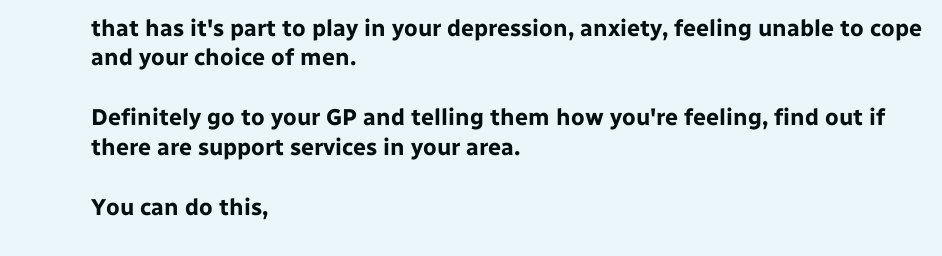that has it's part to play in your depression, anxiety, feeling unable to cope and your choice of men.

Definitely go to your GP and telling them how you're feeling, find out if there are support services in your area.

You can do this,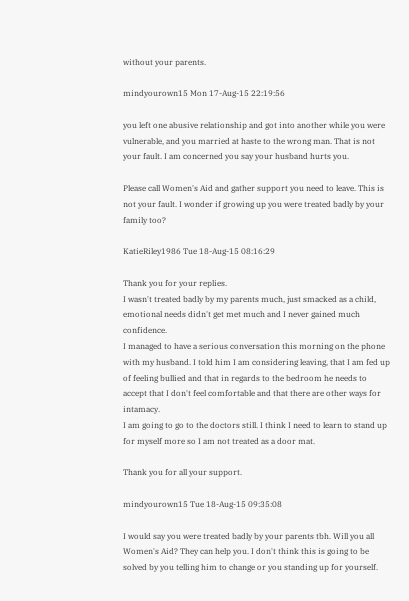without your parents.

mindyourown15 Mon 17-Aug-15 22:19:56

you left one abusive relationship and got into another while you were vulnerable, and you married at haste to the wrong man. That is not your fault. I am concerned you say your husband hurts you.

Please call Women's Aid and gather support you need to leave. This is not your fault. I wonder if growing up you were treated badly by your family too?

KatieRiley1986 Tue 18-Aug-15 08:16:29

Thank you for your replies.
I wasn't treated badly by my parents much, just smacked as a child, emotional needs didn't get met much and I never gained much confidence.
I managed to have a serious conversation this morning on the phone with my husband. I told him I am considering leaving, that I am fed up of feeling bullied and that in regards to the bedroom he needs to accept that I don't feel comfortable and that there are other ways for intamacy.
I am going to go to the doctors still. I think I need to learn to stand up for myself more so I am not treated as a door mat.

Thank you for all your support.

mindyourown15 Tue 18-Aug-15 09:35:08

I would say you were treated badly by your parents tbh. Will you all Women's Aid? They can help you. I don't think this is going to be solved by you telling him to change or you standing up for yourself.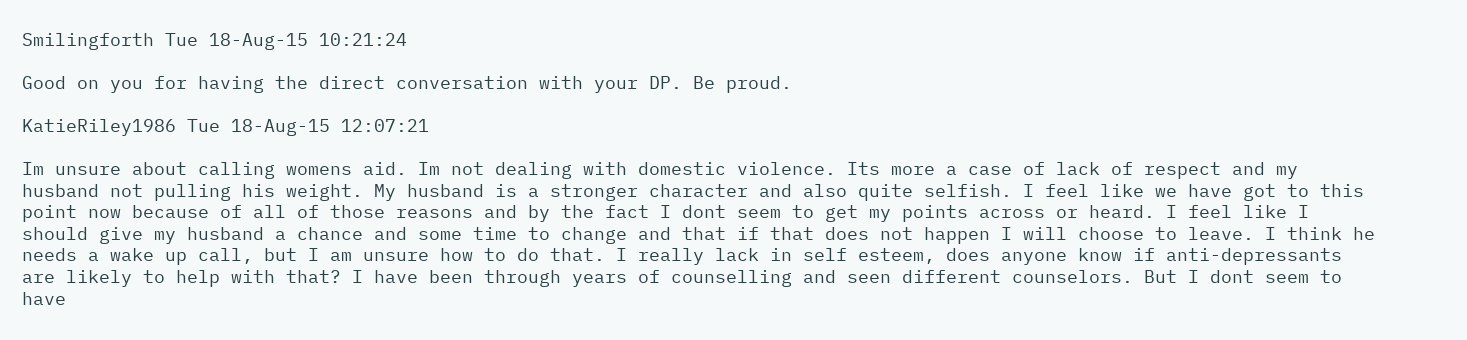Smilingforth Tue 18-Aug-15 10:21:24

Good on you for having the direct conversation with your DP. Be proud.

KatieRiley1986 Tue 18-Aug-15 12:07:21

Im unsure about calling womens aid. Im not dealing with domestic violence. Its more a case of lack of respect and my husband not pulling his weight. My husband is a stronger character and also quite selfish. I feel like we have got to this point now because of all of those reasons and by the fact I dont seem to get my points across or heard. I feel like I should give my husband a chance and some time to change and that if that does not happen I will choose to leave. I think he needs a wake up call, but I am unsure how to do that. I really lack in self esteem, does anyone know if anti-depressants are likely to help with that? I have been through years of counselling and seen different counselors. But I dont seem to have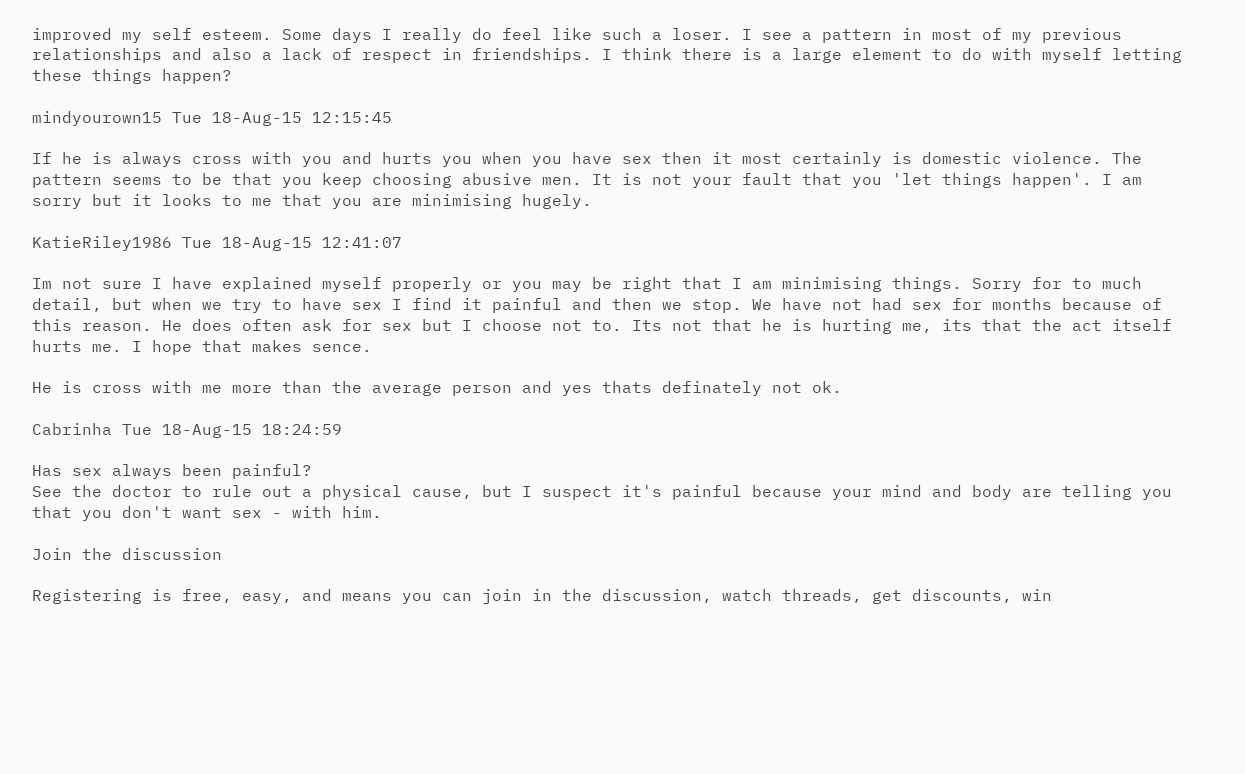improved my self esteem. Some days I really do feel like such a loser. I see a pattern in most of my previous relationships and also a lack of respect in friendships. I think there is a large element to do with myself letting these things happen?

mindyourown15 Tue 18-Aug-15 12:15:45

If he is always cross with you and hurts you when you have sex then it most certainly is domestic violence. The pattern seems to be that you keep choosing abusive men. It is not your fault that you 'let things happen'. I am sorry but it looks to me that you are minimising hugely.

KatieRiley1986 Tue 18-Aug-15 12:41:07

Im not sure I have explained myself properly or you may be right that I am minimising things. Sorry for to much detail, but when we try to have sex I find it painful and then we stop. We have not had sex for months because of this reason. He does often ask for sex but I choose not to. Its not that he is hurting me, its that the act itself hurts me. I hope that makes sence.

He is cross with me more than the average person and yes thats definately not ok.

Cabrinha Tue 18-Aug-15 18:24:59

Has sex always been painful?
See the doctor to rule out a physical cause, but I suspect it's painful because your mind and body are telling you that you don't want sex - with him.

Join the discussion

Registering is free, easy, and means you can join in the discussion, watch threads, get discounts, win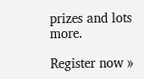prizes and lots more.

Register now »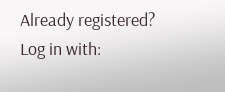Already registered? Log in with: